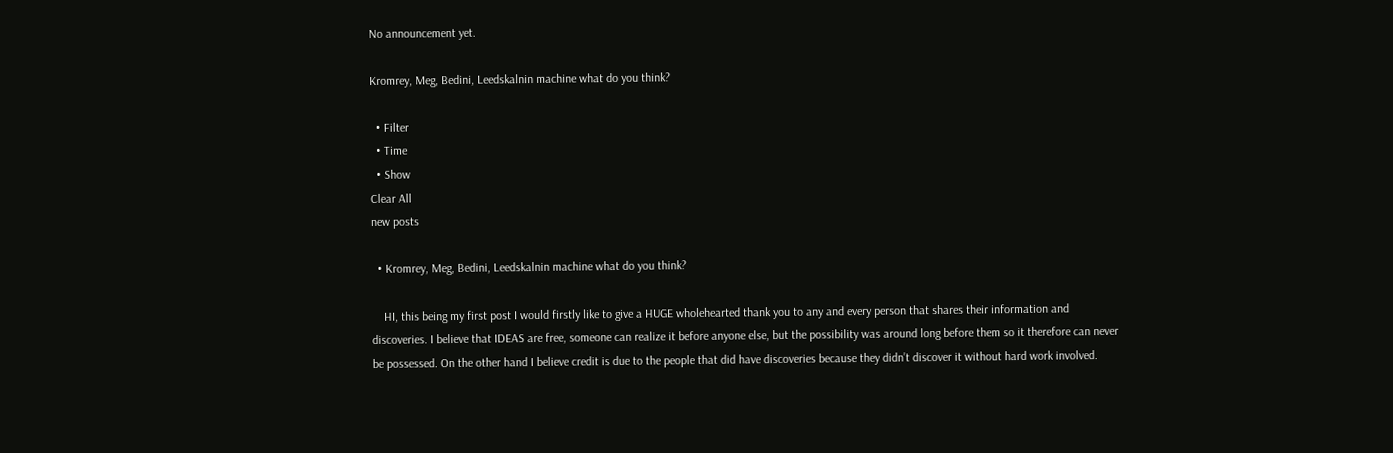No announcement yet.

Kromrey, Meg, Bedini, Leedskalnin machine what do you think?

  • Filter
  • Time
  • Show
Clear All
new posts

  • Kromrey, Meg, Bedini, Leedskalnin machine what do you think?

    HI, this being my first post I would firstly like to give a HUGE wholehearted thank you to any and every person that shares their information and discoveries. I believe that IDEAS are free, someone can realize it before anyone else, but the possibility was around long before them so it therefore can never be possessed. On the other hand I believe credit is due to the people that did have discoveries because they didn’t discover it without hard work involved.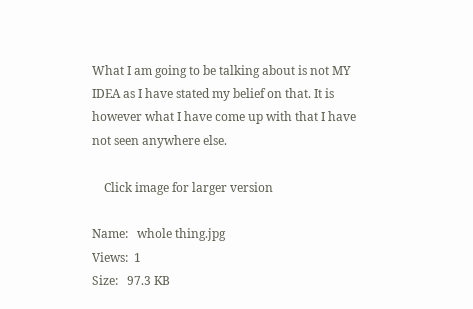What I am going to be talking about is not MY IDEA as I have stated my belief on that. It is however what I have come up with that I have not seen anywhere else.

    Click image for larger version

Name:   whole thing.jpg
Views:  1
Size:   97.3 KB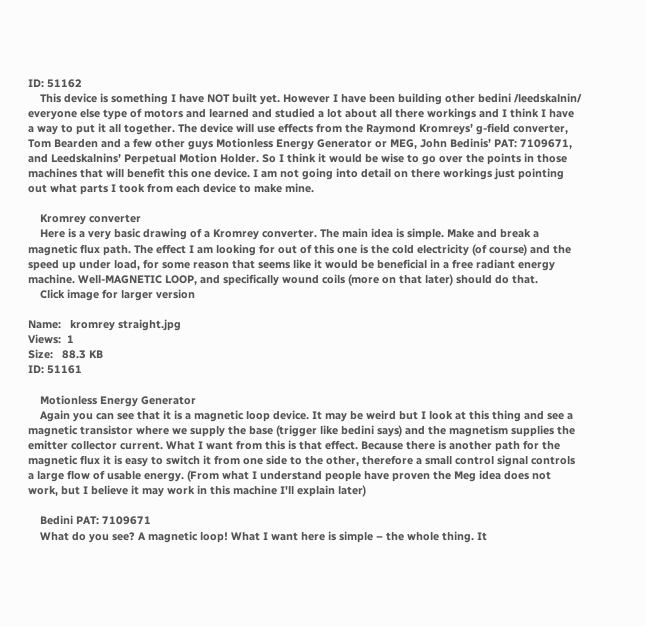ID: 51162
    This device is something I have NOT built yet. However I have been building other bedini /leedskalnin/ everyone else type of motors and learned and studied a lot about all there workings and I think I have a way to put it all together. The device will use effects from the Raymond Kromreys’ g-field converter, Tom Bearden and a few other guys Motionless Energy Generator or MEG, John Bedinis’ PAT: 7109671, and Leedskalnins’ Perpetual Motion Holder. So I think it would be wise to go over the points in those machines that will benefit this one device. I am not going into detail on there workings just pointing out what parts I took from each device to make mine.

    Kromrey converter
    Here is a very basic drawing of a Kromrey converter. The main idea is simple. Make and break a magnetic flux path. The effect I am looking for out of this one is the cold electricity (of course) and the speed up under load, for some reason that seems like it would be beneficial in a free radiant energy machine. Well-MAGNETIC LOOP, and specifically wound coils (more on that later) should do that.
    Click image for larger version

Name:   kromrey straight.jpg
Views:  1
Size:   88.3 KB
ID: 51161

    Motionless Energy Generator
    Again you can see that it is a magnetic loop device. It may be weird but I look at this thing and see a magnetic transistor where we supply the base (trigger like bedini says) and the magnetism supplies the emitter collector current. What I want from this is that effect. Because there is another path for the magnetic flux it is easy to switch it from one side to the other, therefore a small control signal controls a large flow of usable energy. (From what I understand people have proven the Meg idea does not work, but I believe it may work in this machine I'll explain later)

    Bedini PAT: 7109671
    What do you see? A magnetic loop! What I want here is simple – the whole thing. It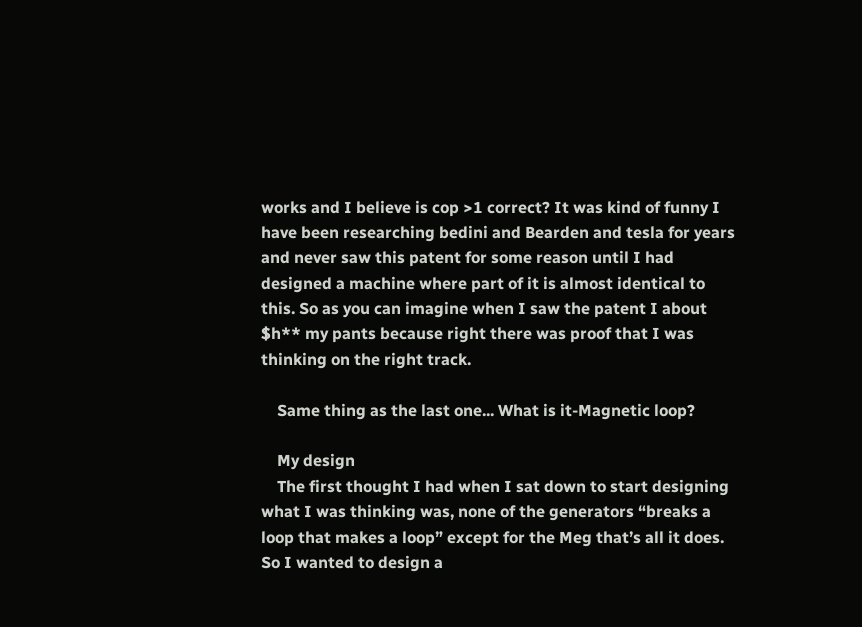works and I believe is cop >1 correct? It was kind of funny I have been researching bedini and Bearden and tesla for years and never saw this patent for some reason until I had designed a machine where part of it is almost identical to this. So as you can imagine when I saw the patent I about $h** my pants because right there was proof that I was thinking on the right track.

    Same thing as the last one... What is it-Magnetic loop?

    My design
    The first thought I had when I sat down to start designing what I was thinking was, none of the generators “breaks a loop that makes a loop” except for the Meg that’s all it does. So I wanted to design a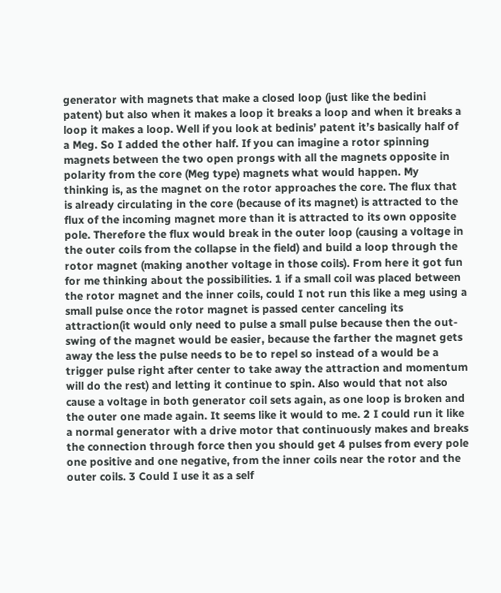generator with magnets that make a closed loop (just like the bedini patent) but also when it makes a loop it breaks a loop and when it breaks a loop it makes a loop. Well if you look at bedinis’ patent it’s basically half of a Meg. So I added the other half. If you can imagine a rotor spinning magnets between the two open prongs with all the magnets opposite in polarity from the core (Meg type) magnets what would happen. My thinking is, as the magnet on the rotor approaches the core. The flux that is already circulating in the core (because of its magnet) is attracted to the flux of the incoming magnet more than it is attracted to its own opposite pole. Therefore the flux would break in the outer loop (causing a voltage in the outer coils from the collapse in the field) and build a loop through the rotor magnet (making another voltage in those coils). From here it got fun for me thinking about the possibilities. 1 if a small coil was placed between the rotor magnet and the inner coils, could I not run this like a meg using a small pulse once the rotor magnet is passed center canceling its attraction(it would only need to pulse a small pulse because then the out-swing of the magnet would be easier, because the farther the magnet gets away the less the pulse needs to be to repel so instead of a would be a trigger pulse right after center to take away the attraction and momentum will do the rest) and letting it continue to spin. Also would that not also cause a voltage in both generator coil sets again, as one loop is broken and the outer one made again. It seems like it would to me. 2 I could run it like a normal generator with a drive motor that continuously makes and breaks the connection through force then you should get 4 pulses from every pole one positive and one negative, from the inner coils near the rotor and the outer coils. 3 Could I use it as a self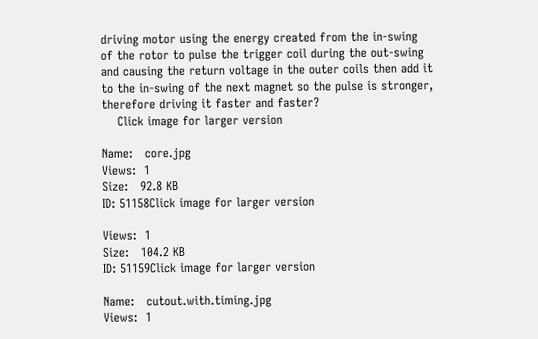driving motor using the energy created from the in-swing of the rotor to pulse the trigger coil during the out-swing and causing the return voltage in the outer coils then add it to the in-swing of the next magnet so the pulse is stronger, therefore driving it faster and faster?
    Click image for larger version

Name:   core.jpg
Views:  1
Size:   92.8 KB
ID: 51158Click image for larger version

Views:  1
Size:   104.2 KB
ID: 51159Click image for larger version

Name:   cutout.with.timing.jpg
Views:  1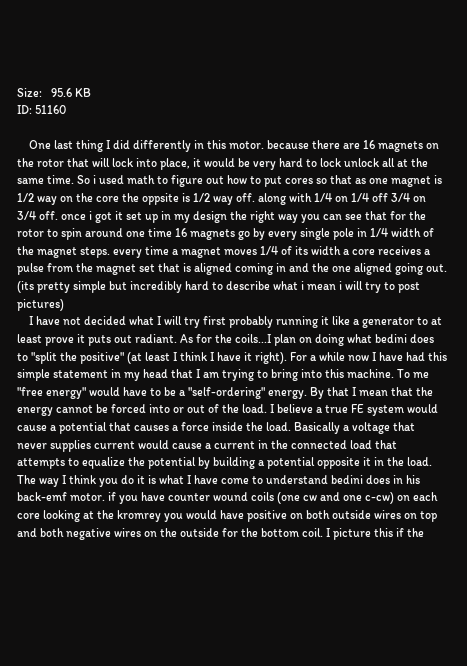Size:   95.6 KB
ID: 51160

    One last thing I did differently in this motor. because there are 16 magnets on the rotor that will lock into place, it would be very hard to lock unlock all at the same time. So i used math to figure out how to put cores so that as one magnet is 1/2 way on the core the oppsite is 1/2 way off. along with 1/4 on 1/4 off 3/4 on 3/4 off. once i got it set up in my design the right way you can see that for the rotor to spin around one time 16 magnets go by every single pole in 1/4 width of the magnet steps. every time a magnet moves 1/4 of its width a core receives a pulse from the magnet set that is aligned coming in and the one aligned going out. (its pretty simple but incredibly hard to describe what i mean i will try to post pictures)
    I have not decided what I will try first probably running it like a generator to at least prove it puts out radiant. As for the coils...I plan on doing what bedini does to "split the positive" (at least I think I have it right). For a while now I have had this simple statement in my head that I am trying to bring into this machine. To me "free energy" would have to be a "self-ordering" energy. By that I mean that the energy cannot be forced into or out of the load. I believe a true FE system would cause a potential that causes a force inside the load. Basically a voltage that never supplies current would cause a current in the connected load that attempts to equalize the potential by building a potential opposite it in the load. The way I think you do it is what I have come to understand bedini does in his back-emf motor. if you have counter wound coils (one cw and one c-cw) on each core looking at the kromrey you would have positive on both outside wires on top and both negative wires on the outside for the bottom coil. I picture this if the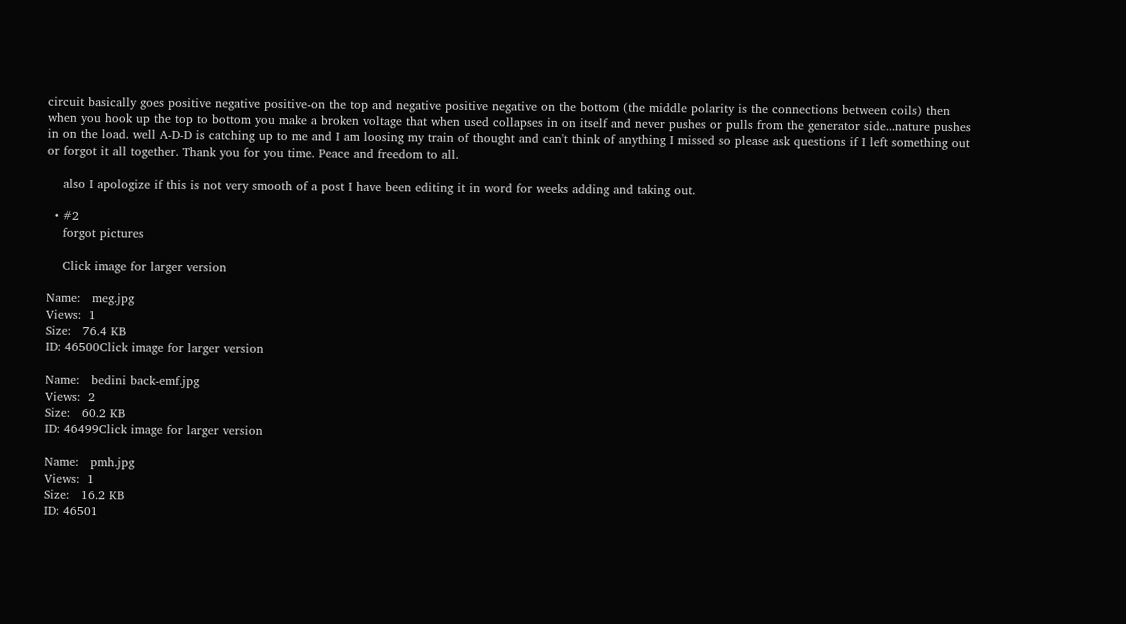circuit basically goes positive negative positive-on the top and negative positive negative on the bottom (the middle polarity is the connections between coils) then when you hook up the top to bottom you make a broken voltage that when used collapses in on itself and never pushes or pulls from the generator side...nature pushes in on the load. well A-D-D is catching up to me and I am loosing my train of thought and can't think of anything I missed so please ask questions if I left something out or forgot it all together. Thank you for you time. Peace and freedom to all.

    also I apologize if this is not very smooth of a post I have been editing it in word for weeks adding and taking out.

  • #2
    forgot pictures

    Click image for larger version

Name:   meg.jpg
Views:  1
Size:   76.4 KB
ID: 46500Click image for larger version

Name:   bedini back-emf.jpg
Views:  2
Size:   60.2 KB
ID: 46499Click image for larger version

Name:   pmh.jpg
Views:  1
Size:   16.2 KB
ID: 46501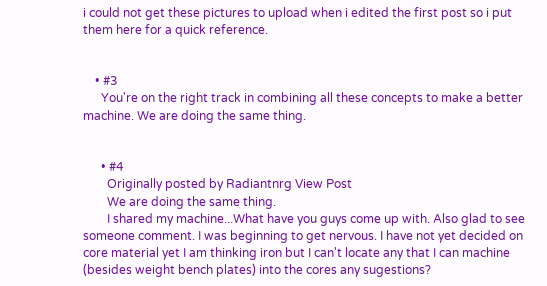i could not get these pictures to upload when i edited the first post so i put them here for a quick reference.


    • #3
      You're on the right track in combining all these concepts to make a better machine. We are doing the same thing.


      • #4
        Originally posted by Radiantnrg View Post
        We are doing the same thing.
        I shared my machine...What have you guys come up with. Also glad to see someone comment. I was beginning to get nervous. I have not yet decided on core material yet I am thinking iron but I can't locate any that I can machine (besides weight bench plates) into the cores any sugestions?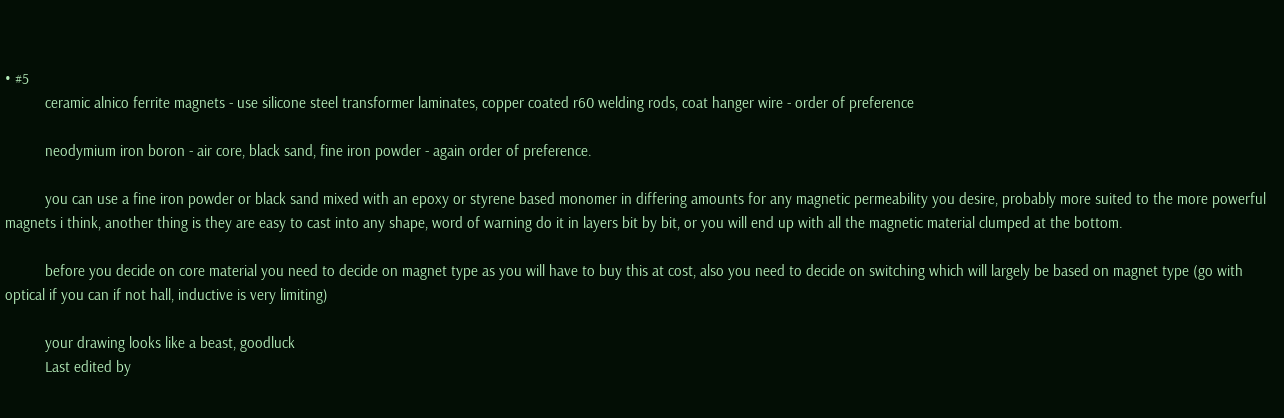• #5
          ceramic alnico ferrite magnets - use silicone steel transformer laminates, copper coated r60 welding rods, coat hanger wire - order of preference

          neodymium iron boron - air core, black sand, fine iron powder - again order of preference.

          you can use a fine iron powder or black sand mixed with an epoxy or styrene based monomer in differing amounts for any magnetic permeability you desire, probably more suited to the more powerful magnets i think, another thing is they are easy to cast into any shape, word of warning do it in layers bit by bit, or you will end up with all the magnetic material clumped at the bottom.

          before you decide on core material you need to decide on magnet type as you will have to buy this at cost, also you need to decide on switching which will largely be based on magnet type (go with optical if you can if not hall, inductive is very limiting)

          your drawing looks like a beast, goodluck
          Last edited by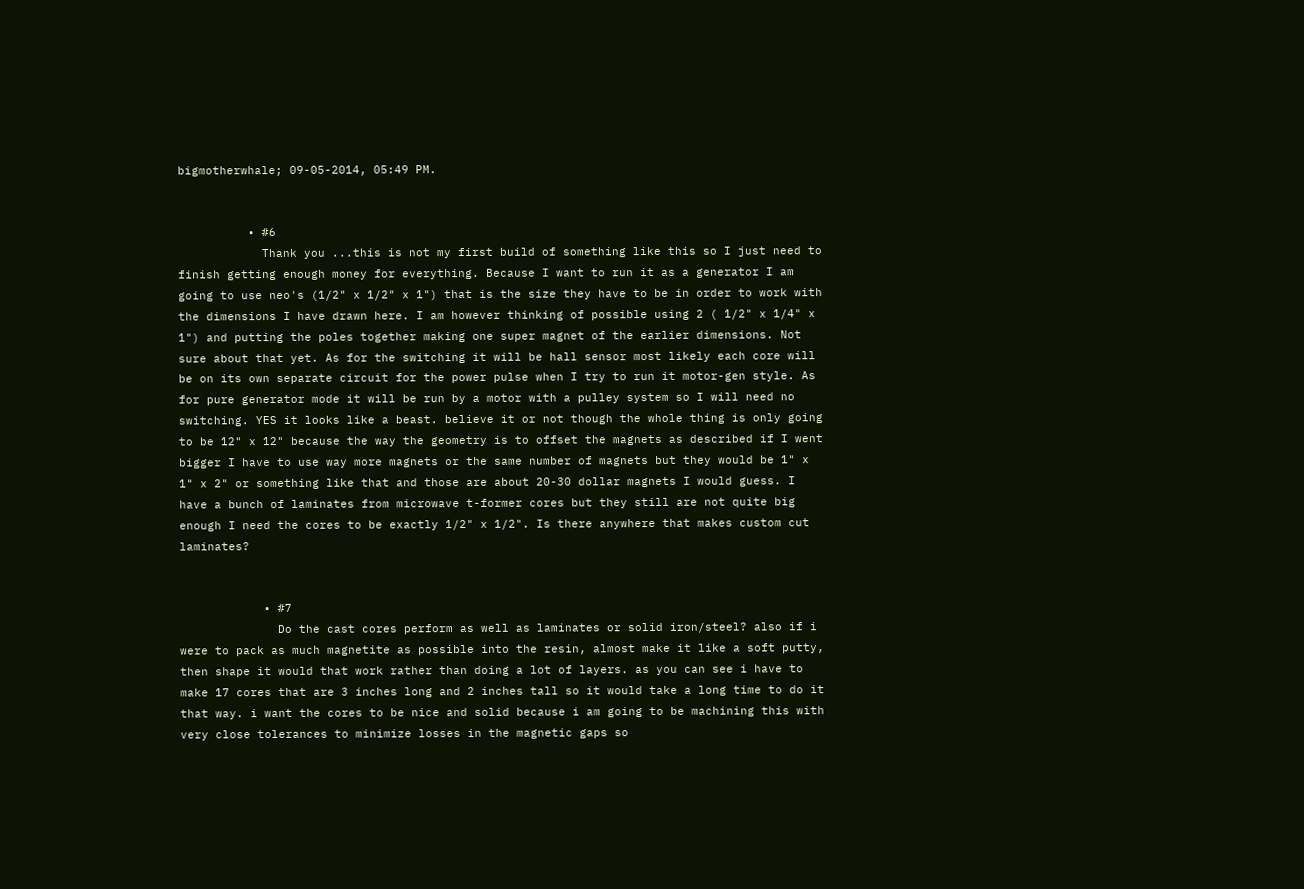bigmotherwhale; 09-05-2014, 05:49 PM.


          • #6
            Thank you ...this is not my first build of something like this so I just need to finish getting enough money for everything. Because I want to run it as a generator I am going to use neo's (1/2" x 1/2" x 1") that is the size they have to be in order to work with the dimensions I have drawn here. I am however thinking of possible using 2 ( 1/2" x 1/4" x 1") and putting the poles together making one super magnet of the earlier dimensions. Not sure about that yet. As for the switching it will be hall sensor most likely each core will be on its own separate circuit for the power pulse when I try to run it motor-gen style. As for pure generator mode it will be run by a motor with a pulley system so I will need no switching. YES it looks like a beast. believe it or not though the whole thing is only going to be 12" x 12" because the way the geometry is to offset the magnets as described if I went bigger I have to use way more magnets or the same number of magnets but they would be 1" x 1" x 2" or something like that and those are about 20-30 dollar magnets I would guess. I have a bunch of laminates from microwave t-former cores but they still are not quite big enough I need the cores to be exactly 1/2" x 1/2". Is there anywhere that makes custom cut laminates?


            • #7
              Do the cast cores perform as well as laminates or solid iron/steel? also if i were to pack as much magnetite as possible into the resin, almost make it like a soft putty, then shape it would that work rather than doing a lot of layers. as you can see i have to make 17 cores that are 3 inches long and 2 inches tall so it would take a long time to do it that way. i want the cores to be nice and solid because i am going to be machining this with very close tolerances to minimize losses in the magnetic gaps so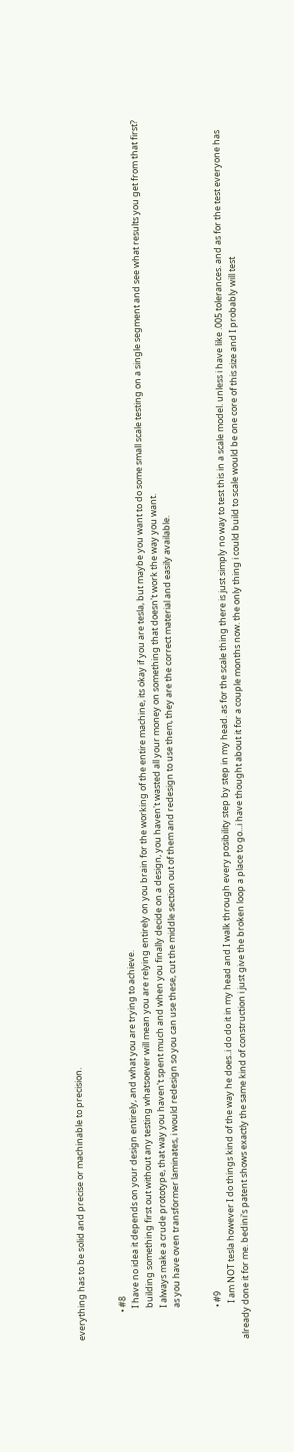everything has to be solid and precise or machinable to precision.


              • #8
                I have no idea it depends on your design entirely, and what you are trying to achieve.
                building something first out without any testing whatsoever will mean you are relying entirely on you brain for the working of the entire machine, its okay if you are tesla, but maybe you want to do some small scale testing on a single segment and see what results you get from that first?
                I always make a crude prototype, that way you haven't spent much and when you finally decide on a design, you haven't wasted all your money on something that doesn't work the way you want.
                as you have oven transformer laminates, i would redesign so you can use these, cut the middle section out of them and redesign to use them, they are the correct material and easily available.


                • #9
                  I am NOT tesla however I do things kind of the way he does..i do do it in my head and I walk through every posibility step by step in my head. as for the scale thing there is just simply no way to test this in a scale model. unless i have like .005 tolerances. and as for the test everyone has already done it for me. bedini's patent shows exactly the same kind of construction i just give the broken loop a place to go...i have thought about it for a couple months now. the only thing i could build to scale would be one core of this size and I probably will test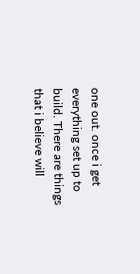one out. once i get everything set up to build. There are things that i believe will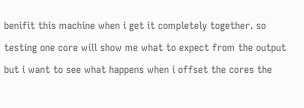benifit this machine when i get it completely together. so testing one core will show me what to expect from the output but i want to see what happens when i offset the cores the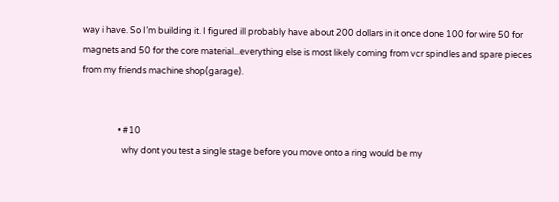way i have. So I’m building it. I figured ill probably have about 200 dollars in it once done 100 for wire 50 for magnets and 50 for the core material...everything else is most likely coming from vcr spindles and spare pieces from my friends machine shop(garage).


                  • #10
                    why dont you test a single stage before you move onto a ring would be my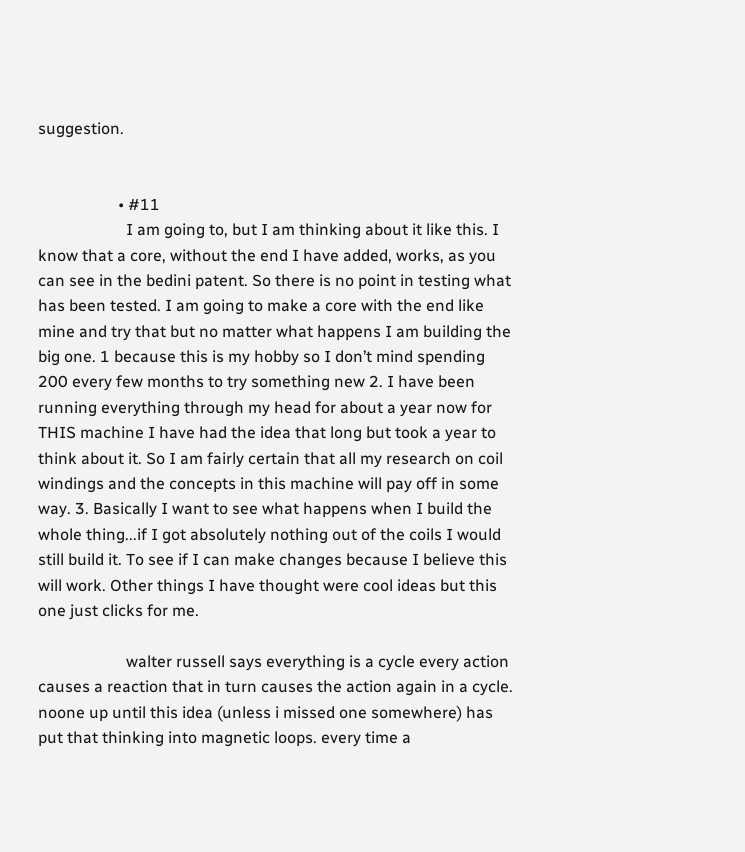suggestion.


                    • #11
                      I am going to, but I am thinking about it like this. I know that a core, without the end I have added, works, as you can see in the bedini patent. So there is no point in testing what has been tested. I am going to make a core with the end like mine and try that but no matter what happens I am building the big one. 1 because this is my hobby so I don’t mind spending 200 every few months to try something new 2. I have been running everything through my head for about a year now for THIS machine I have had the idea that long but took a year to think about it. So I am fairly certain that all my research on coil windings and the concepts in this machine will pay off in some way. 3. Basically I want to see what happens when I build the whole thing...if I got absolutely nothing out of the coils I would still build it. To see if I can make changes because I believe this will work. Other things I have thought were cool ideas but this one just clicks for me.

                      walter russell says everything is a cycle every action causes a reaction that in turn causes the action again in a cycle. noone up until this idea (unless i missed one somewhere) has put that thinking into magnetic loops. every time a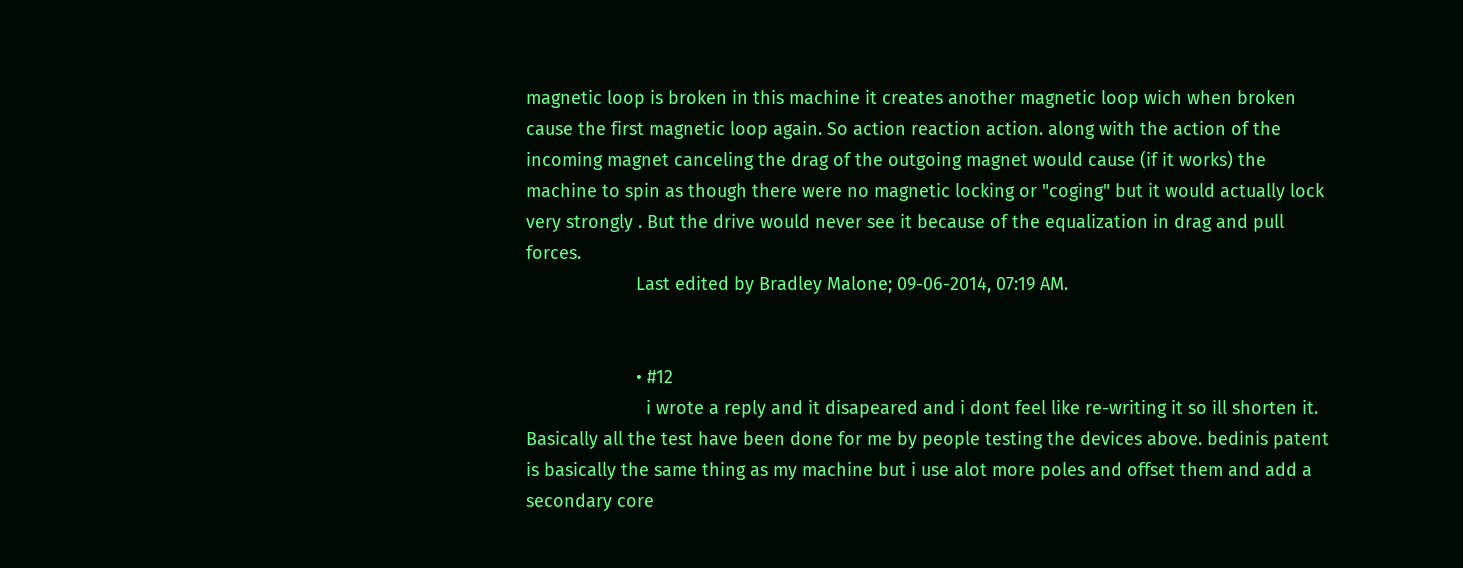magnetic loop is broken in this machine it creates another magnetic loop wich when broken cause the first magnetic loop again. So action reaction action. along with the action of the incoming magnet canceling the drag of the outgoing magnet would cause (if it works) the machine to spin as though there were no magnetic locking or "coging" but it would actually lock very strongly . But the drive would never see it because of the equalization in drag and pull forces.
                      Last edited by Bradley Malone; 09-06-2014, 07:19 AM.


                      • #12
                        i wrote a reply and it disapeared and i dont feel like re-writing it so ill shorten it. Basically all the test have been done for me by people testing the devices above. bedinis patent is basically the same thing as my machine but i use alot more poles and offset them and add a secondary core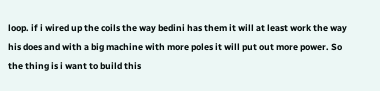loop. if i wired up the coils the way bedini has them it will at least work the way his does and with a big machine with more poles it will put out more power. So the thing is i want to build this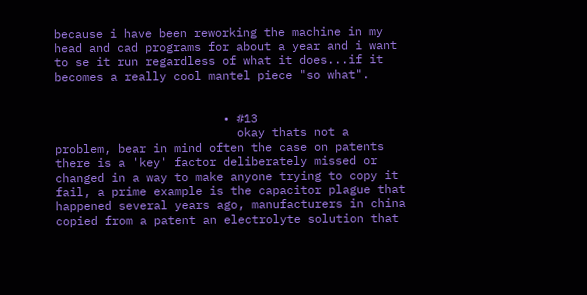because i have been reworking the machine in my head and cad programs for about a year and i want to se it run regardless of what it does...if it becomes a really cool mantel piece "so what".


                        • #13
                          okay thats not a problem, bear in mind often the case on patents there is a 'key' factor deliberately missed or changed in a way to make anyone trying to copy it fail, a prime example is the capacitor plague that happened several years ago, manufacturers in china copied from a patent an electrolyte solution that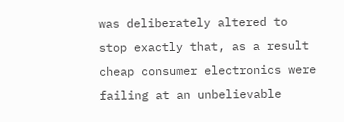was deliberately altered to stop exactly that, as a result cheap consumer electronics were failing at an unbelievable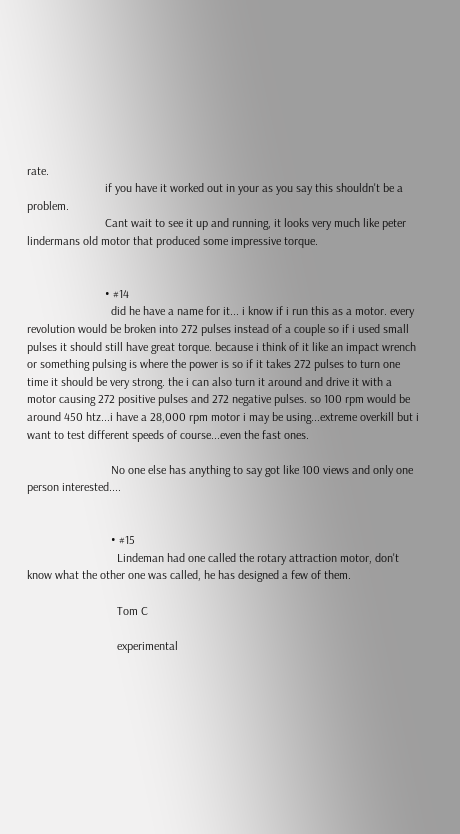rate.
                          if you have it worked out in your as you say this shouldn't be a problem.
                          Cant wait to see it up and running, it looks very much like peter lindermans old motor that produced some impressive torque.


                          • #14
                            did he have a name for it... i know if i run this as a motor. every revolution would be broken into 272 pulses instead of a couple so if i used small pulses it should still have great torque. because i think of it like an impact wrench or something pulsing is where the power is so if it takes 272 pulses to turn one time it should be very strong. the i can also turn it around and drive it with a motor causing 272 positive pulses and 272 negative pulses. so 100 rpm would be around 450 htz...i have a 28,000 rpm motor i may be using...extreme overkill but i want to test different speeds of course...even the fast ones.

                            No one else has anything to say got like 100 views and only one person interested....


                            • #15
                              Lindeman had one called the rotary attraction motor, don't know what the other one was called, he has designed a few of them.

                              Tom C

                              experimental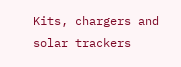Kits, chargers and solar trackers